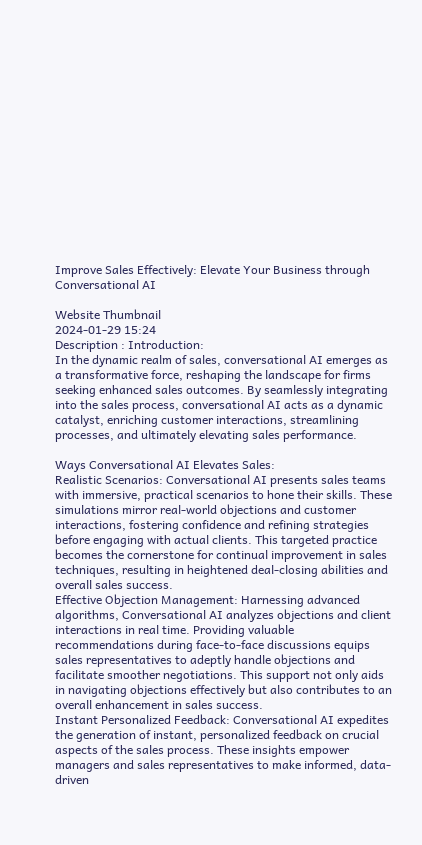Improve Sales Effectively: Elevate Your Business through Conversational AI

Website Thumbnail
2024-01-29 15:24
Description : Introduction:
In the dynamic realm of sales, conversational AI emerges as a transformative force, reshaping the landscape for firms seeking enhanced sales outcomes. By seamlessly integrating into the sales process, conversational AI acts as a dynamic catalyst, enriching customer interactions, streamlining processes, and ultimately elevating sales performance.

Ways Conversational AI Elevates Sales:
Realistic Scenarios: Conversational AI presents sales teams with immersive, practical scenarios to hone their skills. These simulations mirror real-world objections and customer interactions, fostering confidence and refining strategies before engaging with actual clients. This targeted practice becomes the cornerstone for continual improvement in sales techniques, resulting in heightened deal-closing abilities and overall sales success.
Effective Objection Management: Harnessing advanced algorithms, Conversational AI analyzes objections and client interactions in real time. Providing valuable recommendations during face-to-face discussions equips sales representatives to adeptly handle objections and facilitate smoother negotiations. This support not only aids in navigating objections effectively but also contributes to an overall enhancement in sales success.
Instant Personalized Feedback: Conversational AI expedites the generation of instant, personalized feedback on crucial aspects of the sales process. These insights empower managers and sales representatives to make informed, data-driven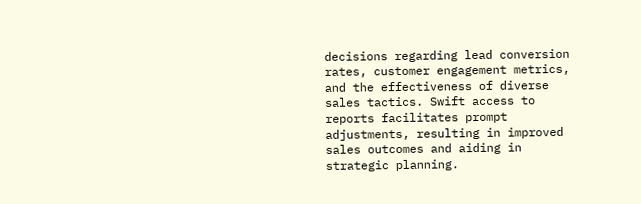decisions regarding lead conversion rates, customer engagement metrics, and the effectiveness of diverse sales tactics. Swift access to reports facilitates prompt adjustments, resulting in improved sales outcomes and aiding in strategic planning.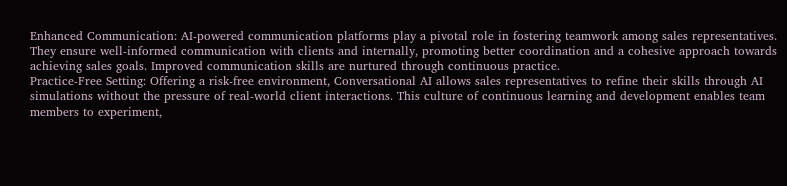Enhanced Communication: AI-powered communication platforms play a pivotal role in fostering teamwork among sales representatives. They ensure well-informed communication with clients and internally, promoting better coordination and a cohesive approach towards achieving sales goals. Improved communication skills are nurtured through continuous practice.
Practice-Free Setting: Offering a risk-free environment, Conversational AI allows sales representatives to refine their skills through AI simulations without the pressure of real-world client interactions. This culture of continuous learning and development enables team members to experiment,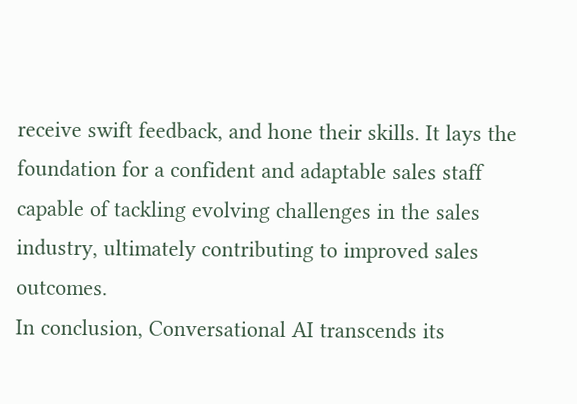receive swift feedback, and hone their skills. It lays the foundation for a confident and adaptable sales staff capable of tackling evolving challenges in the sales industry, ultimately contributing to improved sales outcomes.
In conclusion, Conversational AI transcends its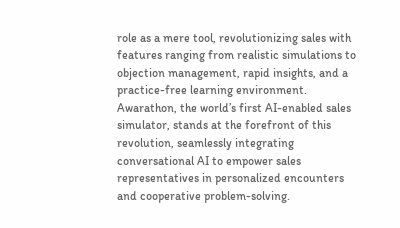role as a mere tool, revolutionizing sales with features ranging from realistic simulations to objection management, rapid insights, and a practice-free learning environment. Awarathon, the world’s first AI-enabled sales simulator, stands at the forefront of this revolution, seamlessly integrating conversational AI to empower sales representatives in personalized encounters and cooperative problem-solving.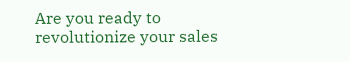Are you ready to revolutionize your sales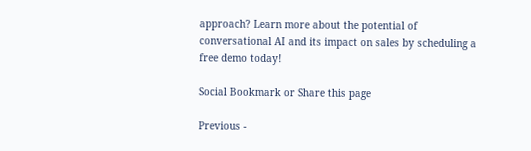approach? Learn more about the potential of conversational AI and its impact on sales by scheduling a free demo today!

Social Bookmark or Share this page

Previous -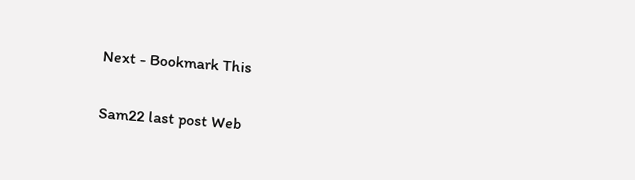Next - Bookmark This

Sam22 last post Web